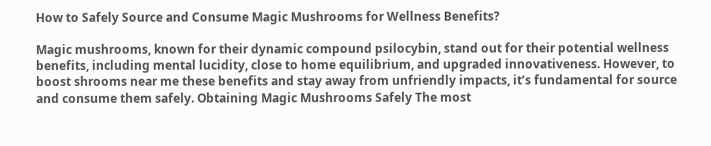How to Safely Source and Consume Magic Mushrooms for Wellness Benefits?

Magic mushrooms, known for their dynamic compound psilocybin, stand out for their potential wellness benefits, including mental lucidity, close to home equilibrium, and upgraded innovativeness. However, to boost shrooms near me these benefits and stay away from unfriendly impacts, it’s fundamental for source and consume them safely. Obtaining Magic Mushrooms Safely The most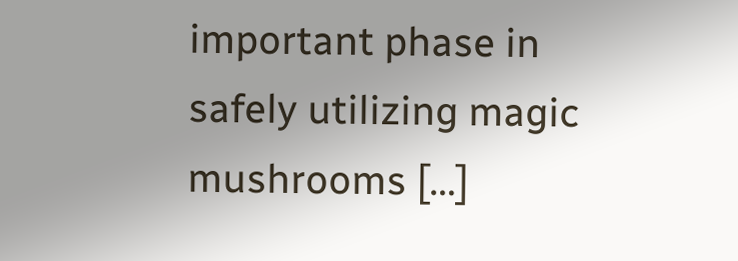important phase in safely utilizing magic mushrooms […]